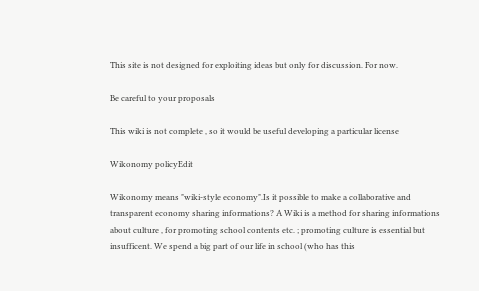This site is not designed for exploiting ideas but only for discussion. For now.

Be careful to your proposals

This wiki is not complete , so it would be useful developing a particular license

Wikonomy policyEdit

Wikonomy means "wiki-style economy".Is it possible to make a collaborative and transparent economy sharing informations? A Wiki is a method for sharing informations about culture , for promoting school contents etc. ; promoting culture is essential but insufficent. We spend a big part of our life in school (who has this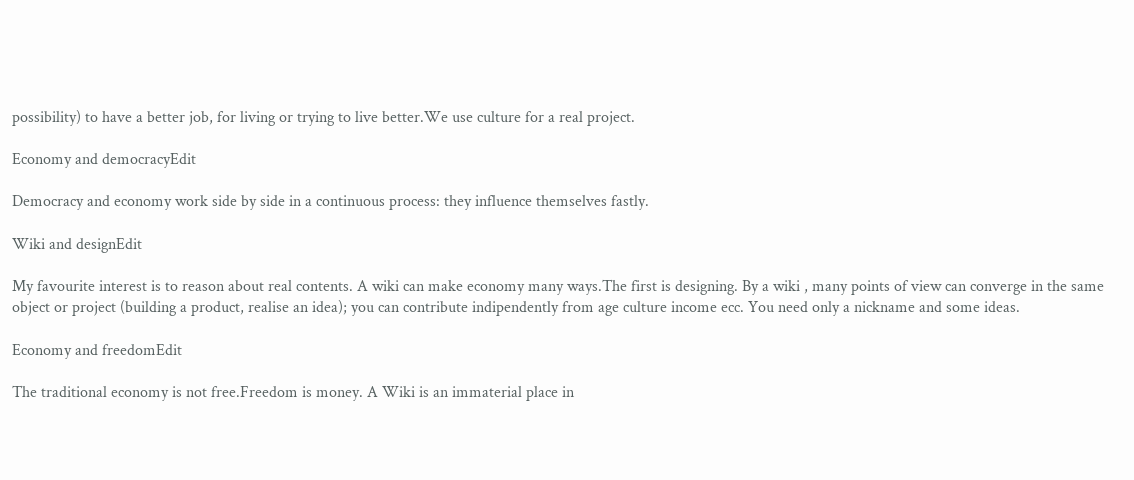possibility) to have a better job, for living or trying to live better.We use culture for a real project.

Economy and democracyEdit

Democracy and economy work side by side in a continuous process: they influence themselves fastly.

Wiki and designEdit

My favourite interest is to reason about real contents. A wiki can make economy many ways.The first is designing. By a wiki , many points of view can converge in the same object or project (building a product, realise an idea); you can contribute indipendently from age culture income ecc. You need only a nickname and some ideas.

Economy and freedomEdit

The traditional economy is not free.Freedom is money. A Wiki is an immaterial place in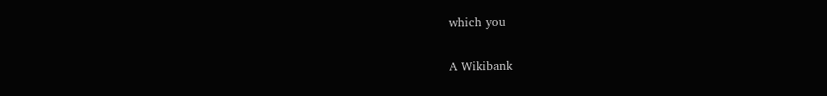which you

A Wikibank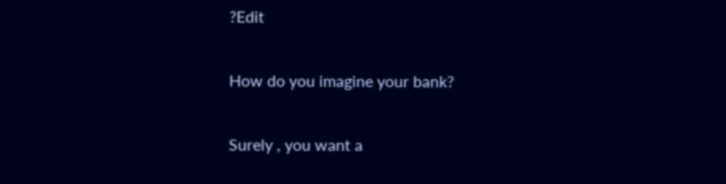?Edit

How do you imagine your bank?

Surely , you want a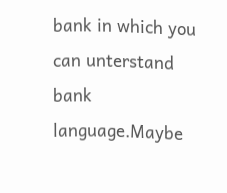bank in which you can unterstand bank language.Maybe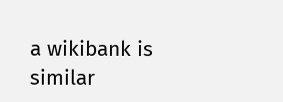a wikibank is similar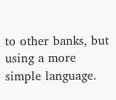to other banks, but using a more simple language.